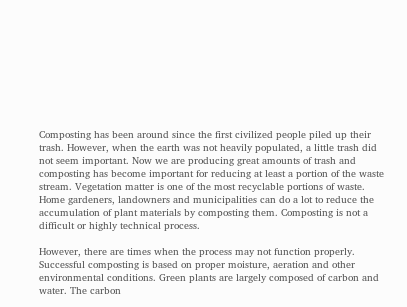Composting has been around since the first civilized people piled up their trash. However, when the earth was not heavily populated, a little trash did not seem important. Now we are producing great amounts of trash and composting has become important for reducing at least a portion of the waste stream. Vegetation matter is one of the most recyclable portions of waste. Home gardeners, landowners and municipalities can do a lot to reduce the accumulation of plant materials by composting them. Composting is not a difficult or highly technical process.

However, there are times when the process may not function properly. Successful composting is based on proper moisture, aeration and other environmental conditions. Green plants are largely composed of carbon and water. The carbon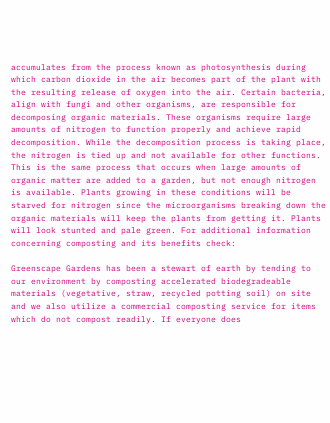accumulates from the process known as photosynthesis during which carbon dioxide in the air becomes part of the plant with the resulting release of oxygen into the air. Certain bacteria, align with fungi and other organisms, are responsible for decomposing organic materials. These organisms require large amounts of nitrogen to function properly and achieve rapid decomposition. While the decomposition process is taking place, the nitrogen is tied up and not available for other functions. This is the same process that occurs when large amounts of organic matter are added to a garden, but not enough nitrogen is available. Plants growing in these conditions will be starved for nitrogen since the microorganisms breaking down the organic materials will keep the plants from getting it. Plants will look stunted and pale green. For additional information concerning composting and its benefits check:

Greenscape Gardens has been a stewart of earth by tending to our environment by composting accelerated biodegradeable materials (vegetative, straw, recycled potting soil) on site and we also utilize a commercial composting service for items which do not compost readily. If everyone does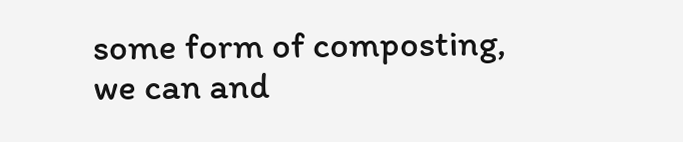some form of composting, we can and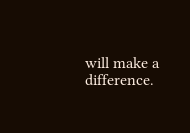will make a difference.